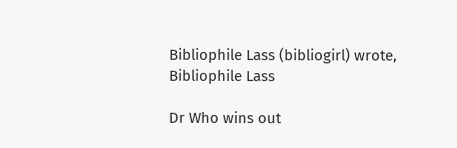Bibliophile Lass (bibliogirl) wrote,
Bibliophile Lass

Dr Who wins out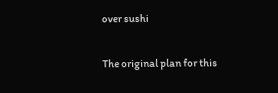over sushi

The original plan for this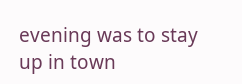evening was to stay up in town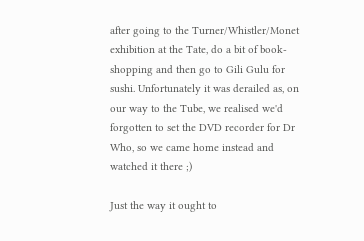after going to the Turner/Whistler/Monet exhibition at the Tate, do a bit of book-shopping and then go to Gili Gulu for sushi. Unfortunately it was derailed as, on our way to the Tube, we realised we'd forgotten to set the DVD recorder for Dr Who, so we came home instead and watched it there ;)

Just the way it ought to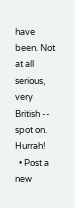have been. Not at all serious, very British -- spot on. Hurrah!
  • Post a new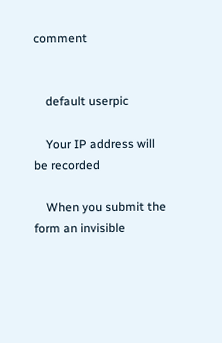comment


    default userpic

    Your IP address will be recorded

    When you submit the form an invisible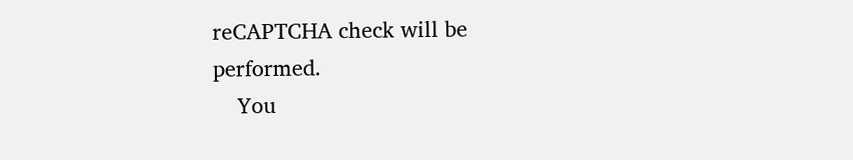reCAPTCHA check will be performed.
    You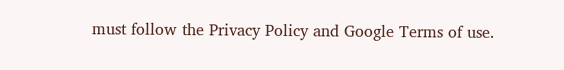must follow the Privacy Policy and Google Terms of use.